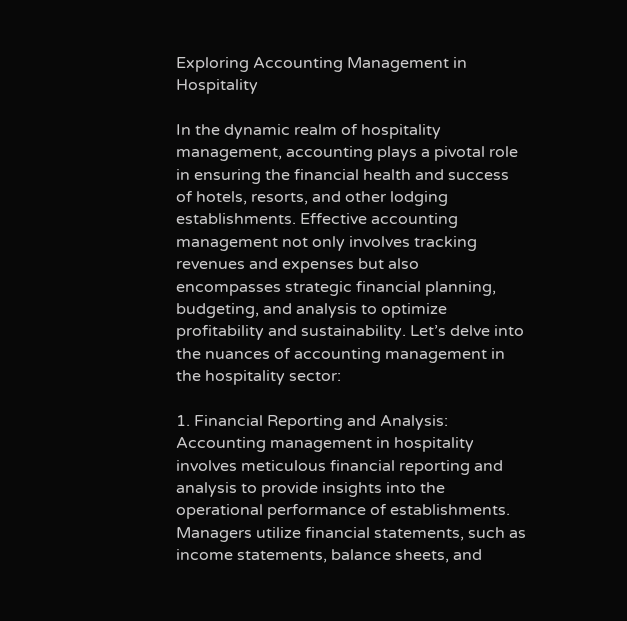Exploring Accounting Management in Hospitality

In the dynamic realm of hospitality management, accounting plays a pivotal role in ensuring the financial health and success of hotels, resorts, and other lodging establishments. Effective accounting management not only involves tracking revenues and expenses but also encompasses strategic financial planning, budgeting, and analysis to optimize profitability and sustainability. Let’s delve into the nuances of accounting management in the hospitality sector:

1. Financial Reporting and Analysis:
Accounting management in hospitality involves meticulous financial reporting and analysis to provide insights into the operational performance of establishments. Managers utilize financial statements, such as income statements, balance sheets, and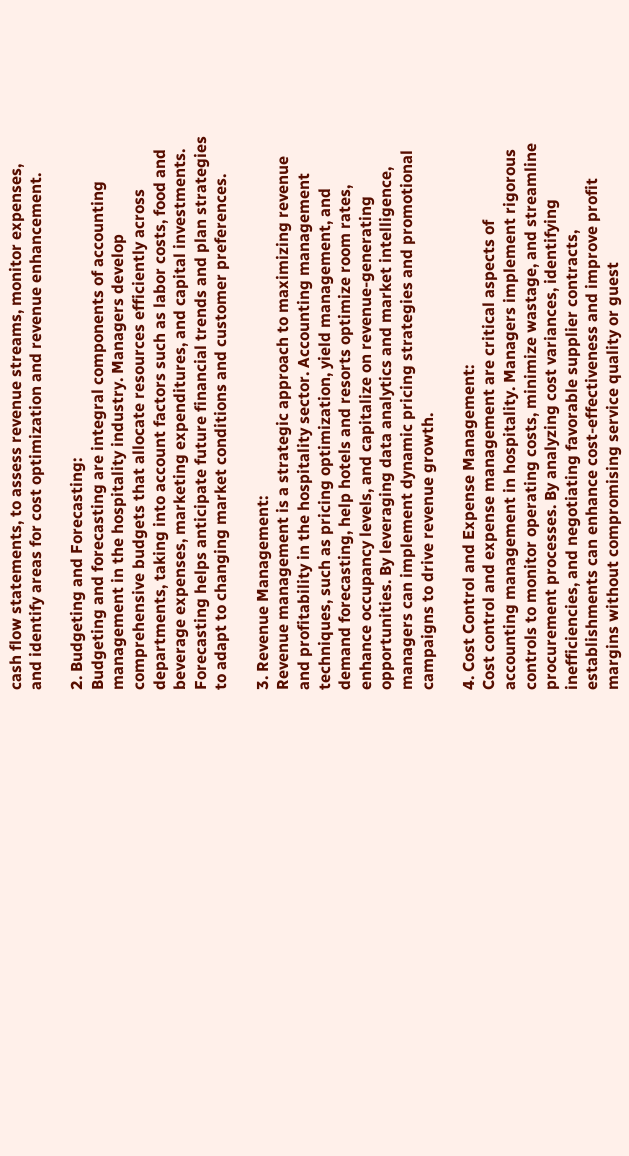cash flow statements, to assess revenue streams, monitor expenses, and identify areas for cost optimization and revenue enhancement.

2. Budgeting and Forecasting:
Budgeting and forecasting are integral components of accounting management in the hospitality industry. Managers develop comprehensive budgets that allocate resources efficiently across departments, taking into account factors such as labor costs, food and beverage expenses, marketing expenditures, and capital investments. Forecasting helps anticipate future financial trends and plan strategies to adapt to changing market conditions and customer preferences.

3. Revenue Management:
Revenue management is a strategic approach to maximizing revenue and profitability in the hospitality sector. Accounting management techniques, such as pricing optimization, yield management, and demand forecasting, help hotels and resorts optimize room rates, enhance occupancy levels, and capitalize on revenue-generating opportunities. By leveraging data analytics and market intelligence, managers can implement dynamic pricing strategies and promotional campaigns to drive revenue growth.

4. Cost Control and Expense Management:
Cost control and expense management are critical aspects of accounting management in hospitality. Managers implement rigorous controls to monitor operating costs, minimize wastage, and streamline procurement processes. By analyzing cost variances, identifying inefficiencies, and negotiating favorable supplier contracts, establishments can enhance cost-effectiveness and improve profit margins without compromising service quality or guest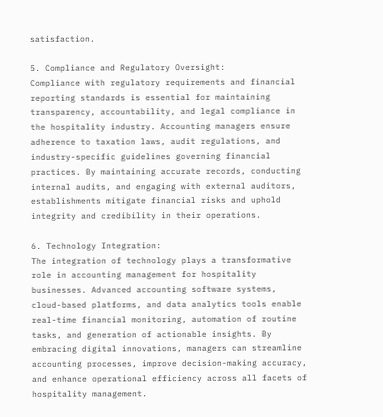satisfaction.

5. Compliance and Regulatory Oversight:
Compliance with regulatory requirements and financial reporting standards is essential for maintaining transparency, accountability, and legal compliance in the hospitality industry. Accounting managers ensure adherence to taxation laws, audit regulations, and industry-specific guidelines governing financial practices. By maintaining accurate records, conducting internal audits, and engaging with external auditors, establishments mitigate financial risks and uphold integrity and credibility in their operations.

6. Technology Integration:
The integration of technology plays a transformative role in accounting management for hospitality businesses. Advanced accounting software systems, cloud-based platforms, and data analytics tools enable real-time financial monitoring, automation of routine tasks, and generation of actionable insights. By embracing digital innovations, managers can streamline accounting processes, improve decision-making accuracy, and enhance operational efficiency across all facets of hospitality management.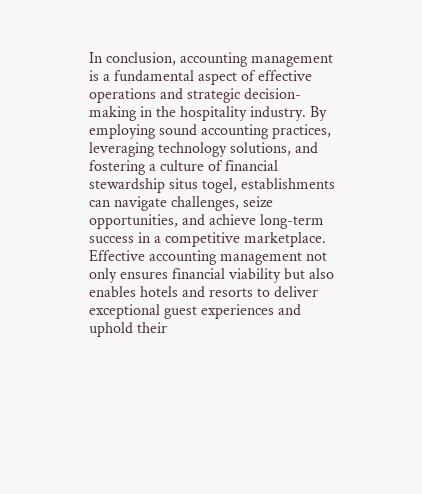In conclusion, accounting management is a fundamental aspect of effective operations and strategic decision-making in the hospitality industry. By employing sound accounting practices, leveraging technology solutions, and fostering a culture of financial stewardship situs togel, establishments can navigate challenges, seize opportunities, and achieve long-term success in a competitive marketplace. Effective accounting management not only ensures financial viability but also enables hotels and resorts to deliver exceptional guest experiences and uphold their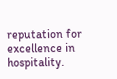reputation for excellence in hospitality.